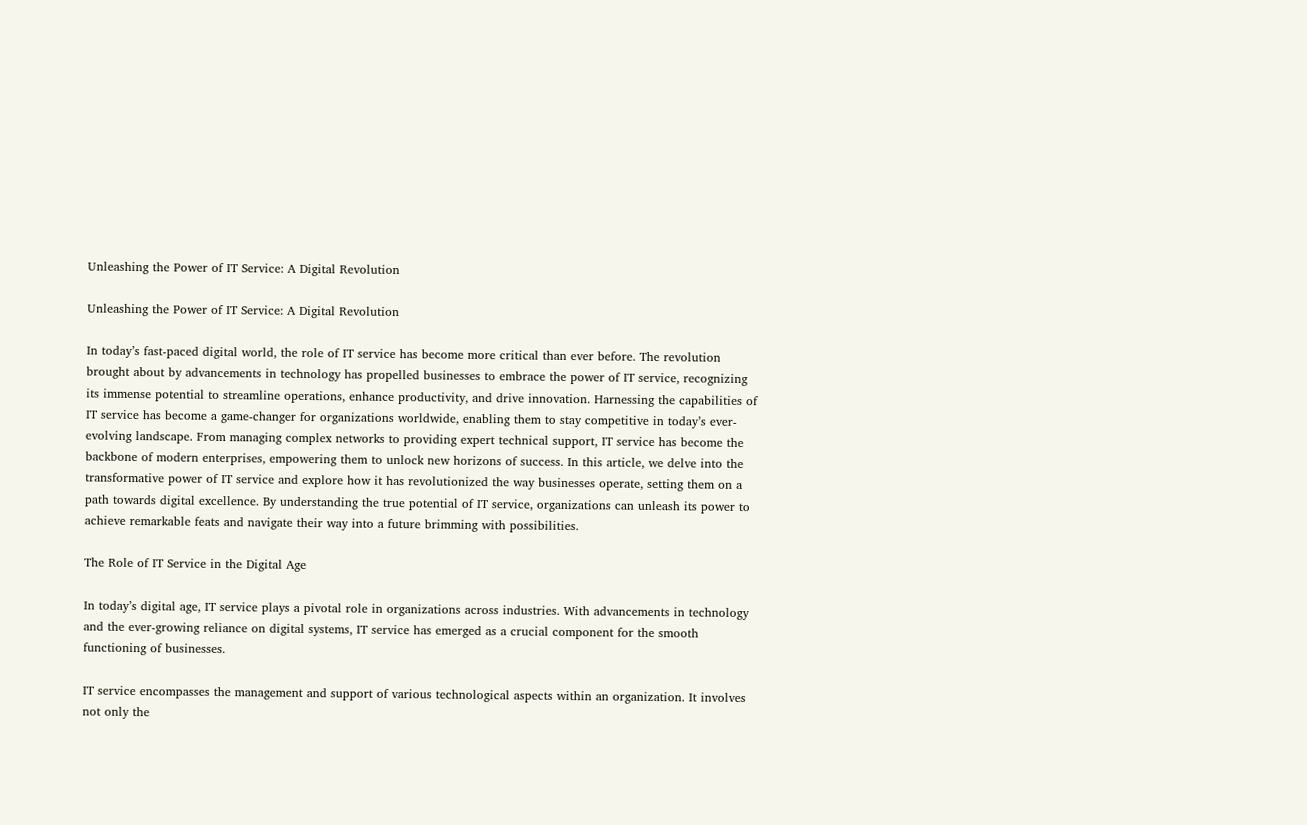Unleashing the Power of IT Service: A Digital Revolution

Unleashing the Power of IT Service: A Digital Revolution

In today’s fast-paced digital world, the role of IT service has become more critical than ever before. The revolution brought about by advancements in technology has propelled businesses to embrace the power of IT service, recognizing its immense potential to streamline operations, enhance productivity, and drive innovation. Harnessing the capabilities of IT service has become a game-changer for organizations worldwide, enabling them to stay competitive in today’s ever-evolving landscape. From managing complex networks to providing expert technical support, IT service has become the backbone of modern enterprises, empowering them to unlock new horizons of success. In this article, we delve into the transformative power of IT service and explore how it has revolutionized the way businesses operate, setting them on a path towards digital excellence. By understanding the true potential of IT service, organizations can unleash its power to achieve remarkable feats and navigate their way into a future brimming with possibilities.

The Role of IT Service in the Digital Age

In today’s digital age, IT service plays a pivotal role in organizations across industries. With advancements in technology and the ever-growing reliance on digital systems, IT service has emerged as a crucial component for the smooth functioning of businesses.

IT service encompasses the management and support of various technological aspects within an organization. It involves not only the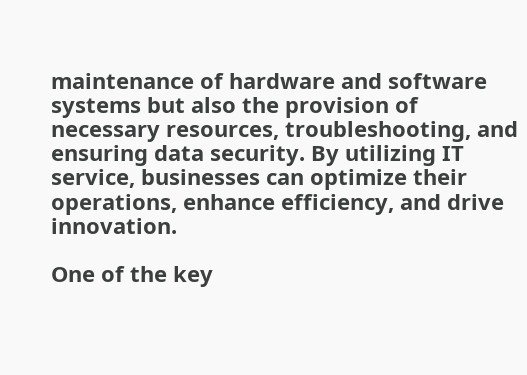maintenance of hardware and software systems but also the provision of necessary resources, troubleshooting, and ensuring data security. By utilizing IT service, businesses can optimize their operations, enhance efficiency, and drive innovation.

One of the key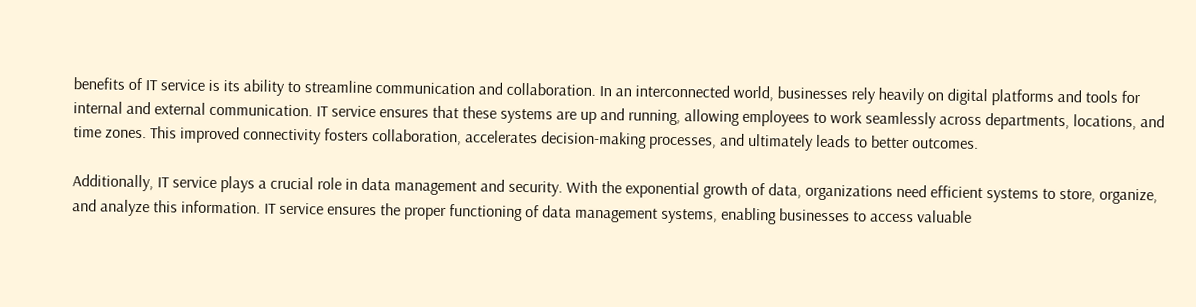benefits of IT service is its ability to streamline communication and collaboration. In an interconnected world, businesses rely heavily on digital platforms and tools for internal and external communication. IT service ensures that these systems are up and running, allowing employees to work seamlessly across departments, locations, and time zones. This improved connectivity fosters collaboration, accelerates decision-making processes, and ultimately leads to better outcomes.

Additionally, IT service plays a crucial role in data management and security. With the exponential growth of data, organizations need efficient systems to store, organize, and analyze this information. IT service ensures the proper functioning of data management systems, enabling businesses to access valuable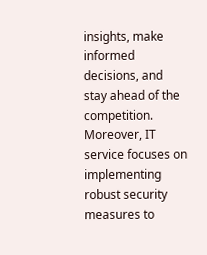insights, make informed decisions, and stay ahead of the competition. Moreover, IT service focuses on implementing robust security measures to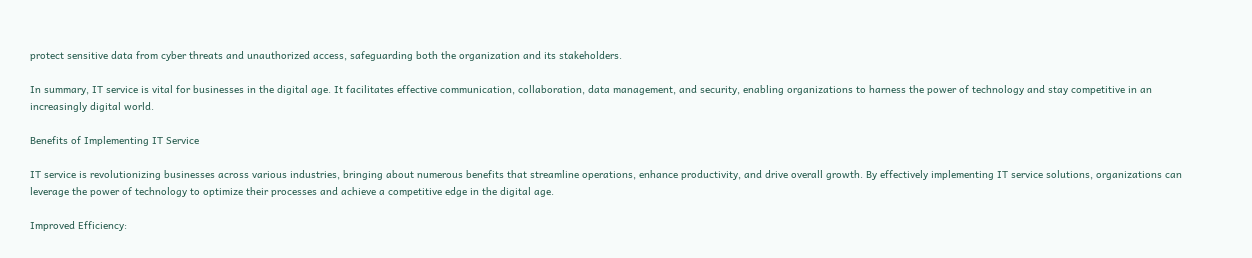protect sensitive data from cyber threats and unauthorized access, safeguarding both the organization and its stakeholders.

In summary, IT service is vital for businesses in the digital age. It facilitates effective communication, collaboration, data management, and security, enabling organizations to harness the power of technology and stay competitive in an increasingly digital world.

Benefits of Implementing IT Service

IT service is revolutionizing businesses across various industries, bringing about numerous benefits that streamline operations, enhance productivity, and drive overall growth. By effectively implementing IT service solutions, organizations can leverage the power of technology to optimize their processes and achieve a competitive edge in the digital age.

Improved Efficiency: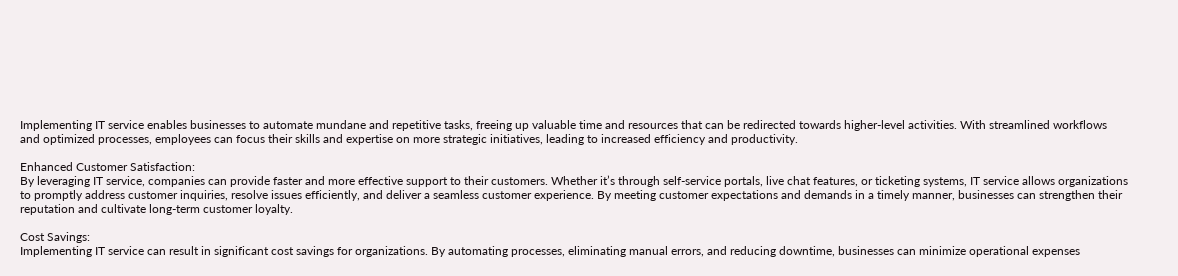Implementing IT service enables businesses to automate mundane and repetitive tasks, freeing up valuable time and resources that can be redirected towards higher-level activities. With streamlined workflows and optimized processes, employees can focus their skills and expertise on more strategic initiatives, leading to increased efficiency and productivity.

Enhanced Customer Satisfaction:
By leveraging IT service, companies can provide faster and more effective support to their customers. Whether it’s through self-service portals, live chat features, or ticketing systems, IT service allows organizations to promptly address customer inquiries, resolve issues efficiently, and deliver a seamless customer experience. By meeting customer expectations and demands in a timely manner, businesses can strengthen their reputation and cultivate long-term customer loyalty.

Cost Savings:
Implementing IT service can result in significant cost savings for organizations. By automating processes, eliminating manual errors, and reducing downtime, businesses can minimize operational expenses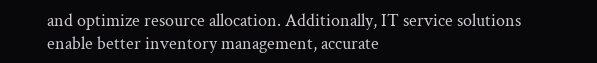and optimize resource allocation. Additionally, IT service solutions enable better inventory management, accurate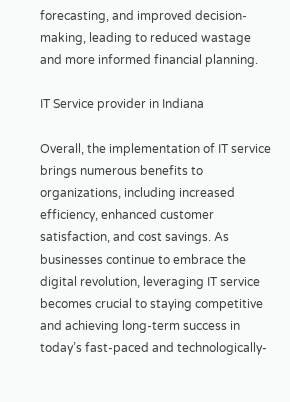forecasting, and improved decision-making, leading to reduced wastage and more informed financial planning.

IT Service provider in Indiana

Overall, the implementation of IT service brings numerous benefits to organizations, including increased efficiency, enhanced customer satisfaction, and cost savings. As businesses continue to embrace the digital revolution, leveraging IT service becomes crucial to staying competitive and achieving long-term success in today’s fast-paced and technologically-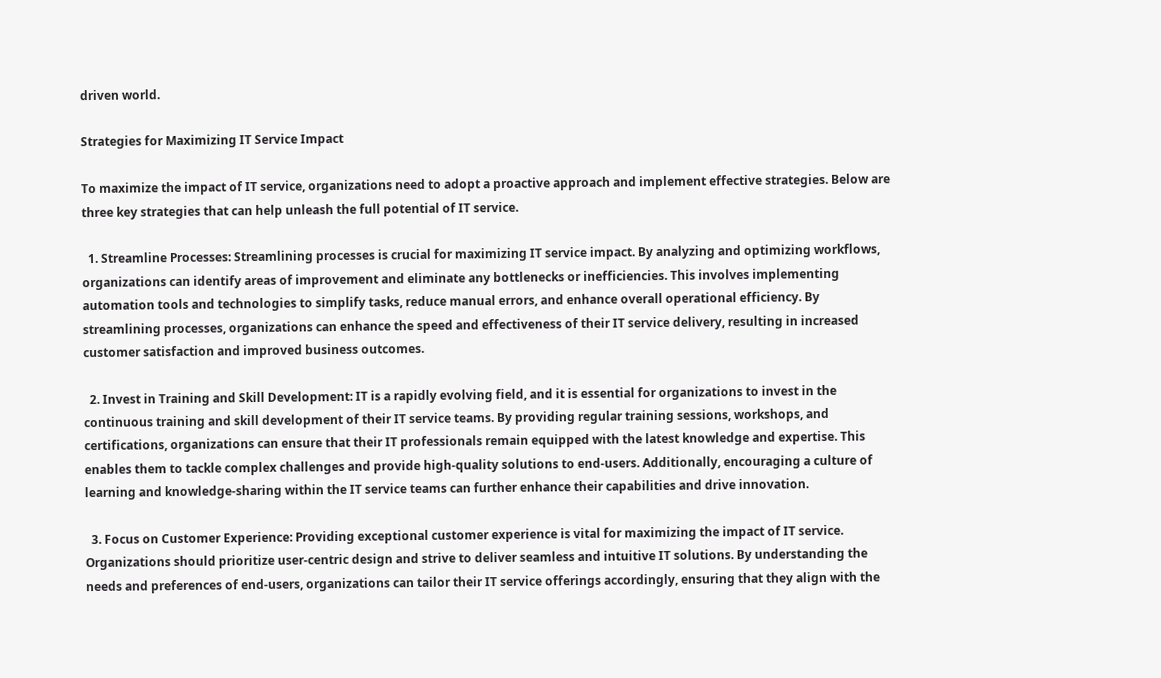driven world.

Strategies for Maximizing IT Service Impact

To maximize the impact of IT service, organizations need to adopt a proactive approach and implement effective strategies. Below are three key strategies that can help unleash the full potential of IT service.

  1. Streamline Processes: Streamlining processes is crucial for maximizing IT service impact. By analyzing and optimizing workflows, organizations can identify areas of improvement and eliminate any bottlenecks or inefficiencies. This involves implementing automation tools and technologies to simplify tasks, reduce manual errors, and enhance overall operational efficiency. By streamlining processes, organizations can enhance the speed and effectiveness of their IT service delivery, resulting in increased customer satisfaction and improved business outcomes.

  2. Invest in Training and Skill Development: IT is a rapidly evolving field, and it is essential for organizations to invest in the continuous training and skill development of their IT service teams. By providing regular training sessions, workshops, and certifications, organizations can ensure that their IT professionals remain equipped with the latest knowledge and expertise. This enables them to tackle complex challenges and provide high-quality solutions to end-users. Additionally, encouraging a culture of learning and knowledge-sharing within the IT service teams can further enhance their capabilities and drive innovation.

  3. Focus on Customer Experience: Providing exceptional customer experience is vital for maximizing the impact of IT service. Organizations should prioritize user-centric design and strive to deliver seamless and intuitive IT solutions. By understanding the needs and preferences of end-users, organizations can tailor their IT service offerings accordingly, ensuring that they align with the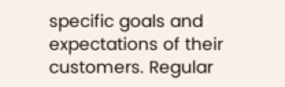specific goals and expectations of their customers. Regular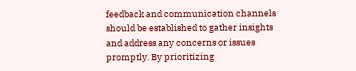feedback and communication channels should be established to gather insights and address any concerns or issues promptly. By prioritizing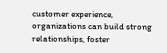customer experience, organizations can build strong relationships, foster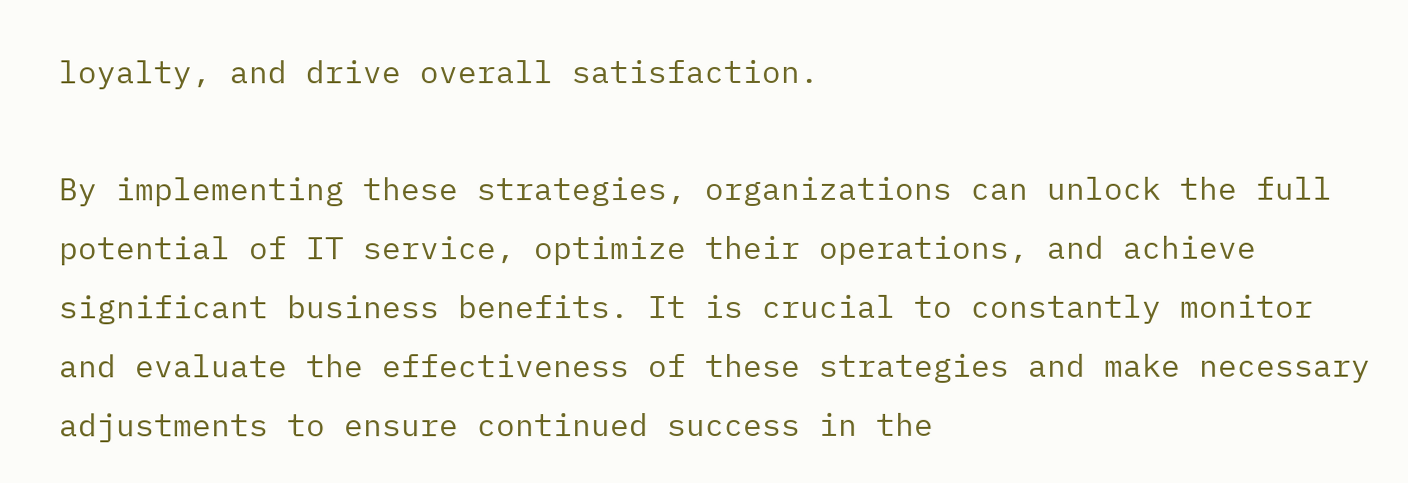loyalty, and drive overall satisfaction.

By implementing these strategies, organizations can unlock the full potential of IT service, optimize their operations, and achieve significant business benefits. It is crucial to constantly monitor and evaluate the effectiveness of these strategies and make necessary adjustments to ensure continued success in the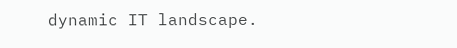dynamic IT landscape.